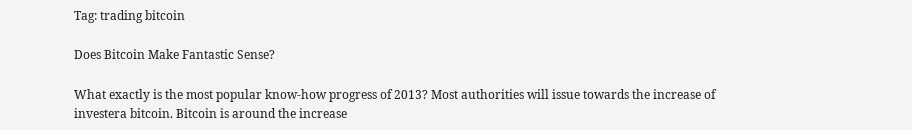Tag: trading bitcoin

Does Bitcoin Make Fantastic Sense?

What exactly is the most popular know-how progress of 2013? Most authorities will issue towards the increase of investera bitcoin. Bitcoin is around the increase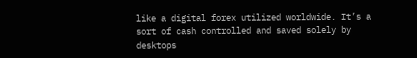like a digital forex utilized worldwide. It’s a sort of cash controlled and saved solely by desktops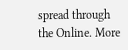spread through the Online. More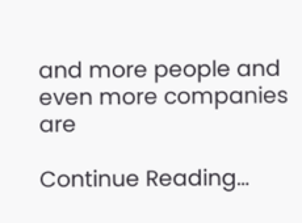and more people and even more companies are

Continue Reading…